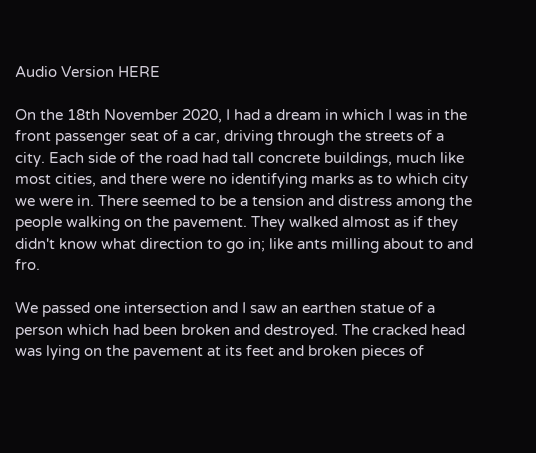Audio Version HERE

On the 18th November 2020, I had a dream in which I was in the front passenger seat of a car, driving through the streets of a city. Each side of the road had tall concrete buildings, much like most cities, and there were no identifying marks as to which city we were in. There seemed to be a tension and distress among the people walking on the pavement. They walked almost as if they didn't know what direction to go in; like ants milling about to and fro.

We passed one intersection and I saw an earthen statue of a person which had been broken and destroyed. The cracked head was lying on the pavement at its feet and broken pieces of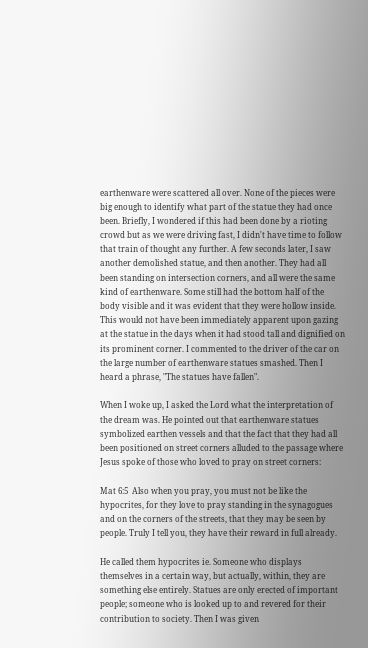earthenware were scattered all over. None of the pieces were big enough to identify what part of the statue they had once been. Briefly, I wondered if this had been done by a rioting crowd but as we were driving fast, I didn't have time to follow that train of thought any further. A few seconds later, I saw another demolished statue, and then another. They had all been standing on intersection corners, and all were the same kind of earthenware. Some still had the bottom half of the body visible and it was evident that they were hollow inside. This would not have been immediately apparent upon gazing at the statue in the days when it had stood tall and dignified on its prominent corner. I commented to the driver of the car on the large number of earthenware statues smashed. Then I heard a phrase, "The statues have fallen".

When I woke up, I asked the Lord what the interpretation of the dream was. He pointed out that earthenware statues symbolized earthen vessels and that the fact that they had all been positioned on street corners alluded to the passage where Jesus spoke of those who loved to pray on street corners:

Mat 6:5  Also when you pray, you must not be like the hypocrites, for they love to pray standing in the synagogues and on the corners of the streets, that they may be seen by people. Truly I tell you, they have their reward in full already.

He called them hypocrites ie. Someone who displays themselves in a certain way, but actually, within, they are something else entirely. Statues are only erected of important people; someone who is looked up to and revered for their contribution to society. Then I was given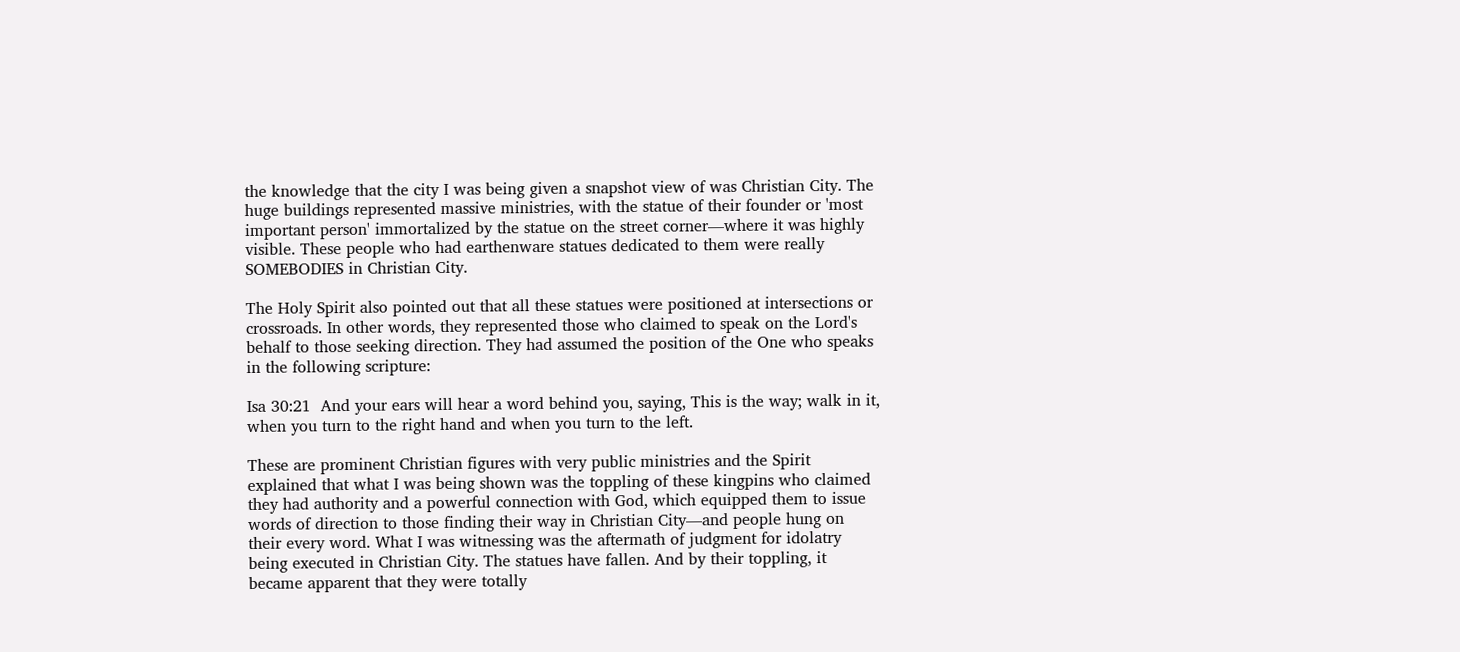the knowledge that the city I was being given a snapshot view of was Christian City. The huge buildings represented massive ministries, with the statue of their founder or 'most important person' immortalized by the statue on the street corner—where it was highly visible. These people who had earthenware statues dedicated to them were really SOMEBODIES in Christian City.

The Holy Spirit also pointed out that all these statues were positioned at intersections or crossroads. In other words, they represented those who claimed to speak on the Lord's behalf to those seeking direction. They had assumed the position of the One who speaks in the following scripture:

Isa 30:21  And your ears will hear a word behind you, saying, This is the way; walk in it, when you turn to the right hand and when you turn to the left.

These are prominent Christian figures with very public ministries and the Spirit explained that what I was being shown was the toppling of these kingpins who claimed they had authority and a powerful connection with God, which equipped them to issue words of direction to those finding their way in Christian City—and people hung on their every word. What I was witnessing was the aftermath of judgment for idolatry being executed in Christian City. The statues have fallen. And by their toppling, it became apparent that they were totally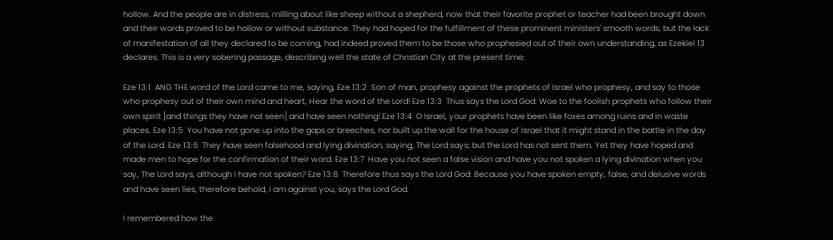hollow. And the people are in distress, milling about like sheep without a shepherd, now that their favorite prophet or teacher had been brought down and their words proved to be hollow or without substance. They had hoped for the fulfillment of these prominent ministers' smooth words, but the lack of manifestation of all they declared to be coming, had indeed proved them to be those who prophesied out of their own understanding, as Ezekiel 13 declares. This is a very sobering passage, describing well the state of Christian City at the present time:

Eze 13:1  AND THE word of the Lord came to me, saying, Eze 13:2  Son of man, prophesy against the prophets of Israel who prophesy, and say to those who prophesy out of their own mind and heart, Hear the word of the Lord! Eze 13:3  Thus says the Lord God: Woe to the foolish prophets who follow their own spirit [and things they have not seen] and have seen nothing! Eze 13:4  O Israel, your prophets have been like foxes among ruins and in waste places. Eze 13:5  You have not gone up into the gaps or breeches, nor built up the wall for the house of Israel that it might stand in the battle in the day of the Lord. Eze 13:6  They have seen falsehood and lying divination, saying, The Lord says; but the Lord has not sent them. Yet they have hoped and made men to hope for the confirmation of their word. Eze 13:7  Have you not seen a false vision and have you not spoken a lying divination when you say, The Lord says, although I have not spoken? Eze 13:8  Therefore thus says the Lord God: Because you have spoken empty, false, and delusive words and have seen lies, therefore behold, I am against you, says the Lord God.

I remembered how the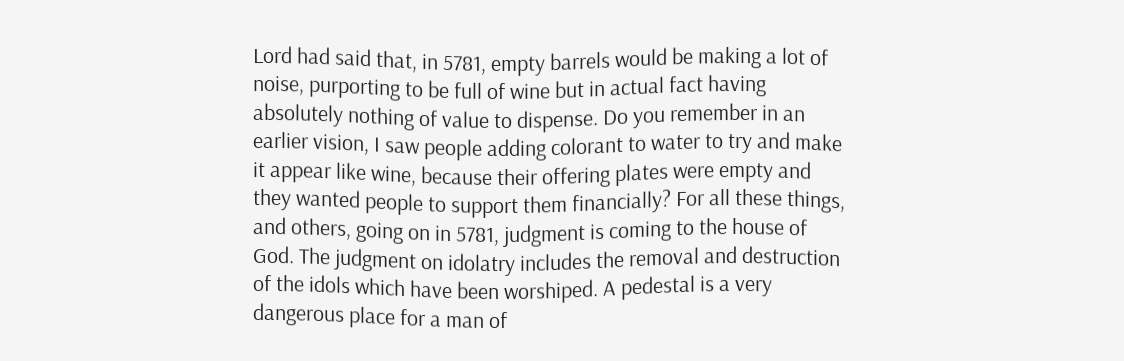Lord had said that, in 5781, empty barrels would be making a lot of noise, purporting to be full of wine but in actual fact having absolutely nothing of value to dispense. Do you remember in an earlier vision, I saw people adding colorant to water to try and make it appear like wine, because their offering plates were empty and they wanted people to support them financially? For all these things, and others, going on in 5781, judgment is coming to the house of God. The judgment on idolatry includes the removal and destruction of the idols which have been worshiped. A pedestal is a very dangerous place for a man of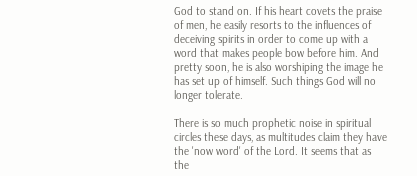God to stand on. If his heart covets the praise of men, he easily resorts to the influences of deceiving spirits in order to come up with a word that makes people bow before him. And pretty soon, he is also worshiping the image he has set up of himself. Such things God will no longer tolerate.

There is so much prophetic noise in spiritual circles these days, as multitudes claim they have the 'now word' of the Lord. It seems that as the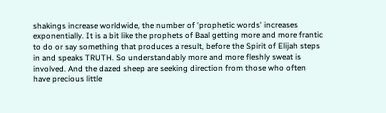shakings increase worldwide, the number of 'prophetic words' increases exponentially. It is a bit like the prophets of Baal getting more and more frantic to do or say something that produces a result, before the Spirit of Elijah steps in and speaks TRUTH. So understandably more and more fleshly sweat is involved. And the dazed sheep are seeking direction from those who often have precious little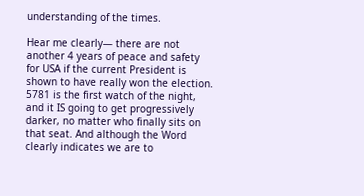understanding of the times.

Hear me clearly— there are not another 4 years of peace and safety for USA if the current President is shown to have really won the election. 5781 is the first watch of the night, and it IS going to get progressively darker, no matter who finally sits on that seat. And although the Word clearly indicates we are to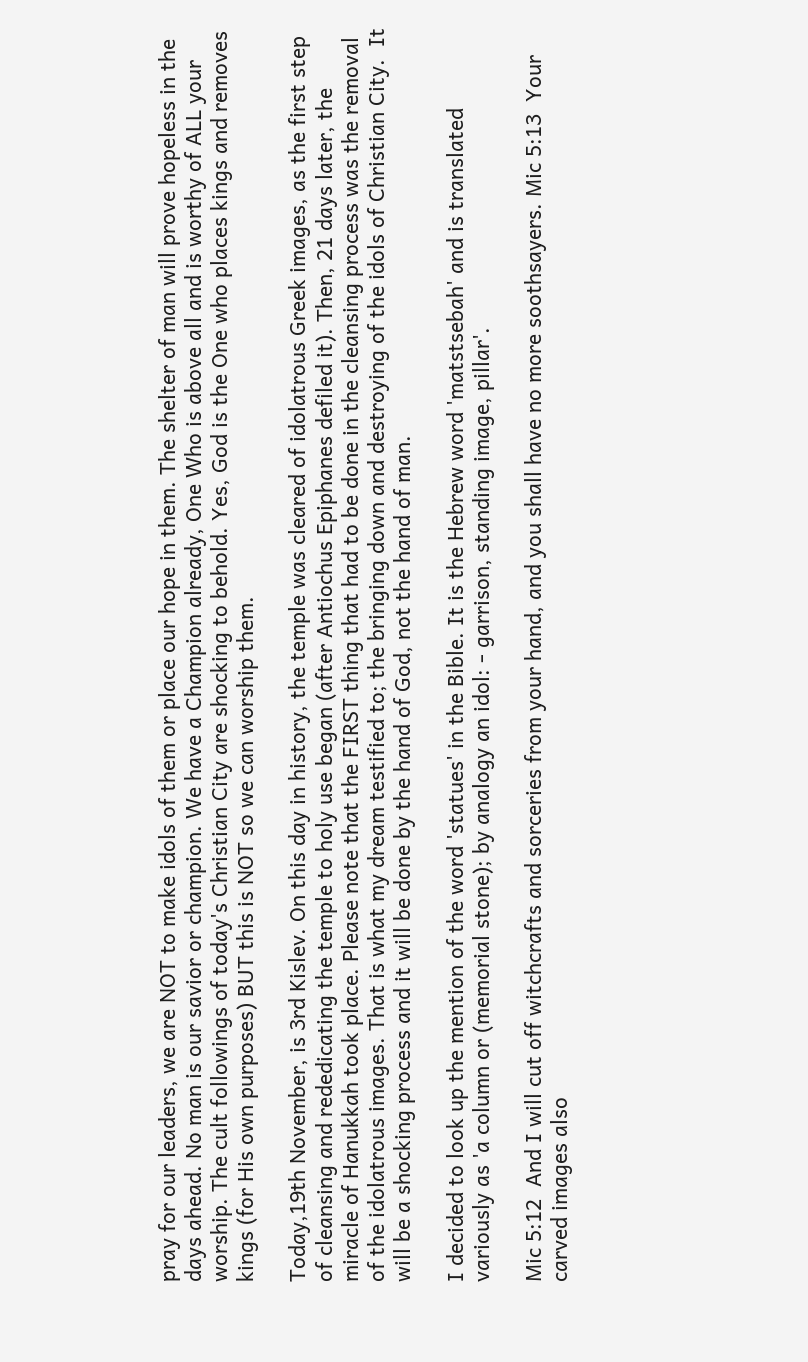pray for our leaders, we are NOT to make idols of them or place our hope in them. The shelter of man will prove hopeless in the days ahead. No man is our savior or champion. We have a Champion already, One Who is above all and is worthy of ALL your worship. The cult followings of today's Christian City are shocking to behold. Yes, God is the One who places kings and removes kings (for His own purposes) BUT this is NOT so we can worship them.

Today,19th November, is 3rd Kislev. On this day in history, the temple was cleared of idolatrous Greek images, as the first step of cleansing and rededicating the temple to holy use began (after Antiochus Epiphanes defiled it). Then, 21 days later, the miracle of Hanukkah took place. Please note that the FIRST thing that had to be done in the cleansing process was the removal of the idolatrous images. That is what my dream testified to; the bringing down and destroying of the idols of Christian City.  It will be a shocking process and it will be done by the hand of God, not the hand of man.

I decided to look up the mention of the word 'statues' in the Bible. It is the Hebrew word 'matstsebah' and is translated variously as 'a column or (memorial stone); by analogy an idol: - garrison, standing image, pillar'.

Mic 5:12  And I will cut off witchcrafts and sorceries from your hand, and you shall have no more soothsayers. Mic 5:13  Your carved images also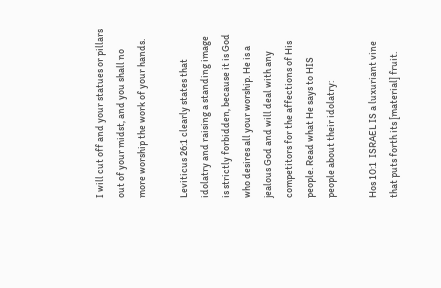I will cut off and your statues or pillars out of your midst, and you shall no more worship the work of your hands.

Leviticus 26:1 clearly states that idolatry and raising a standing image is strictly forbidden, because it is God who desires all your worship. He is a jealous God and will deal with any competitors for the affections of His people. Read what He says to HIS people about their idolatry:

Hos 10:1  ISRAEL IS a luxuriant vine that puts forth its [material] fruit.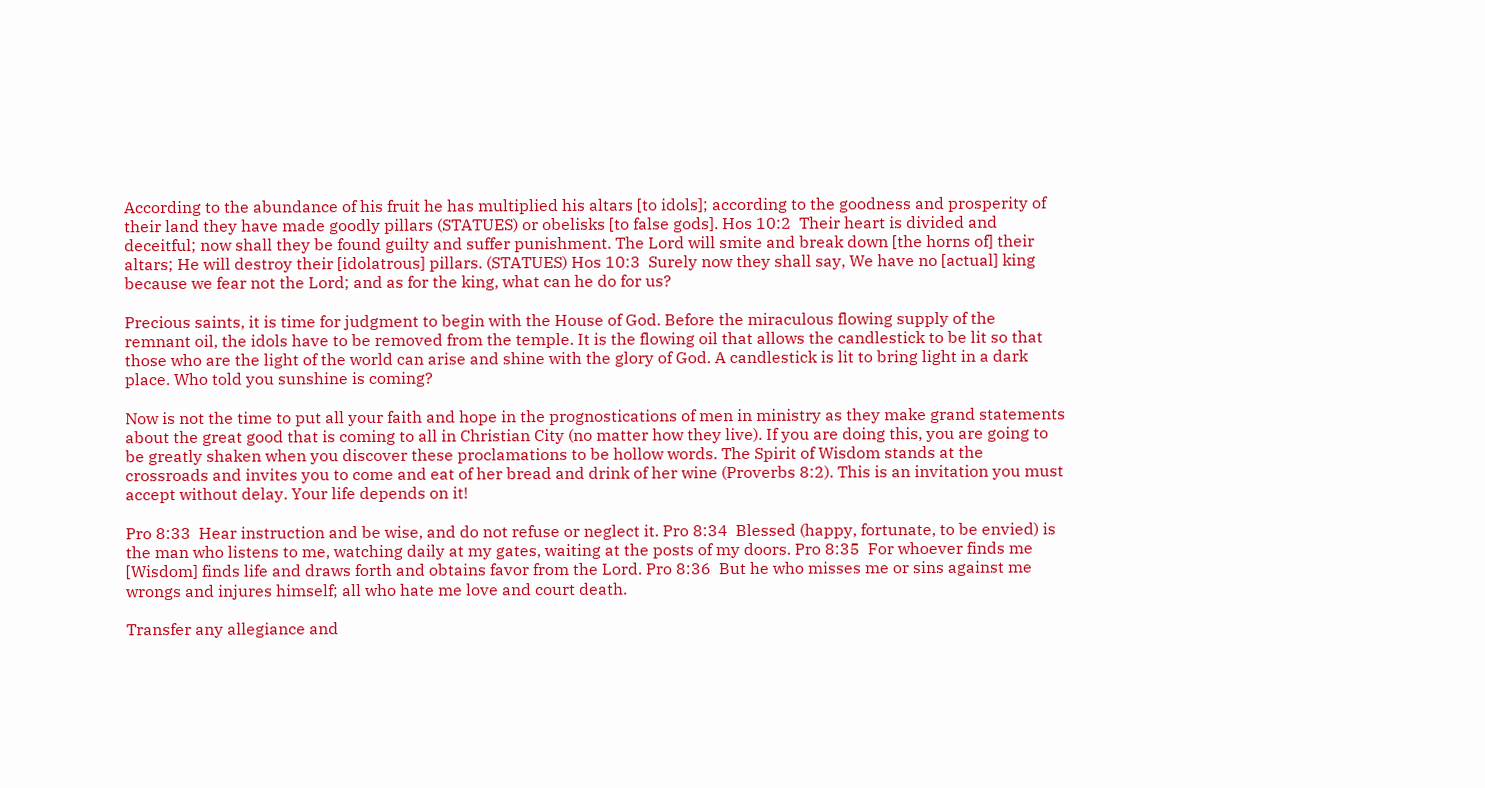According to the abundance of his fruit he has multiplied his altars [to idols]; according to the goodness and prosperity of their land they have made goodly pillars (STATUES) or obelisks [to false gods]. Hos 10:2  Their heart is divided and deceitful; now shall they be found guilty and suffer punishment. The Lord will smite and break down [the horns of] their altars; He will destroy their [idolatrous] pillars. (STATUES) Hos 10:3  Surely now they shall say, We have no [actual] king because we fear not the Lord; and as for the king, what can he do for us?

Precious saints, it is time for judgment to begin with the House of God. Before the miraculous flowing supply of the remnant oil, the idols have to be removed from the temple. It is the flowing oil that allows the candlestick to be lit so that those who are the light of the world can arise and shine with the glory of God. A candlestick is lit to bring light in a dark place. Who told you sunshine is coming?

Now is not the time to put all your faith and hope in the prognostications of men in ministry as they make grand statements about the great good that is coming to all in Christian City (no matter how they live). If you are doing this, you are going to be greatly shaken when you discover these proclamations to be hollow words. The Spirit of Wisdom stands at the crossroads and invites you to come and eat of her bread and drink of her wine (Proverbs 8:2). This is an invitation you must accept without delay. Your life depends on it!

Pro 8:33  Hear instruction and be wise, and do not refuse or neglect it. Pro 8:34  Blessed (happy, fortunate, to be envied) is the man who listens to me, watching daily at my gates, waiting at the posts of my doors. Pro 8:35  For whoever finds me [Wisdom] finds life and draws forth and obtains favor from the Lord. Pro 8:36  But he who misses me or sins against me wrongs and injures himself; all who hate me love and court death.

Transfer any allegiance and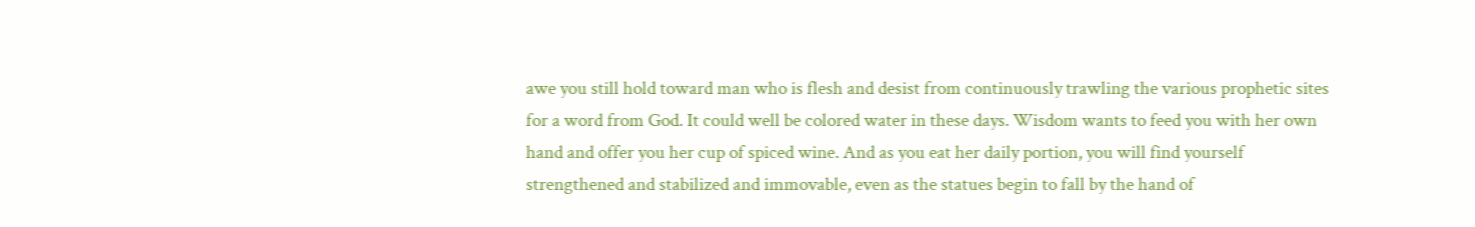awe you still hold toward man who is flesh and desist from continuously trawling the various prophetic sites for a word from God. It could well be colored water in these days. Wisdom wants to feed you with her own hand and offer you her cup of spiced wine. And as you eat her daily portion, you will find yourself strengthened and stabilized and immovable, even as the statues begin to fall by the hand of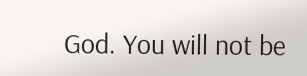God. You will not be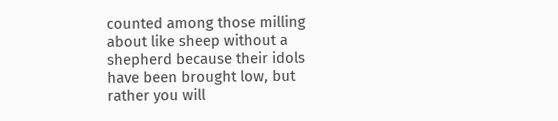counted among those milling about like sheep without a shepherd because their idols have been brought low, but rather you will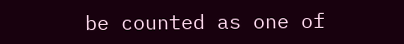be counted as one of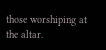those worshiping at the altar.